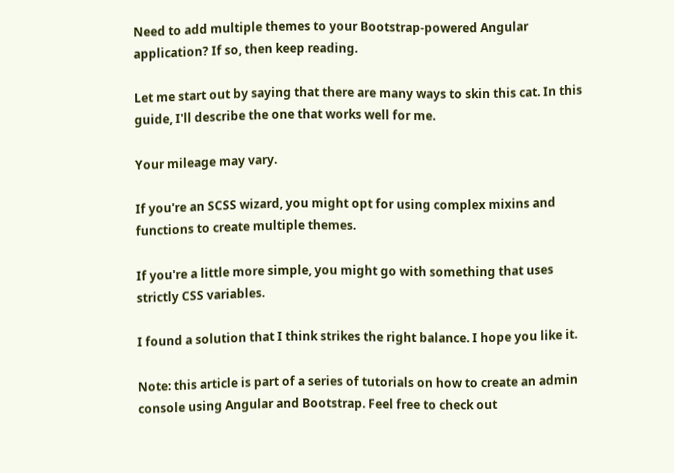Need to add multiple themes to your Bootstrap-powered Angular application? If so, then keep reading.

Let me start out by saying that there are many ways to skin this cat. In this guide, I'll describe the one that works well for me.

Your mileage may vary.

If you're an SCSS wizard, you might opt for using complex mixins and functions to create multiple themes.

If you're a little more simple, you might go with something that uses strictly CSS variables.

I found a solution that I think strikes the right balance. I hope you like it.

Note: this article is part of a series of tutorials on how to create an admin console using Angular and Bootstrap. Feel free to check out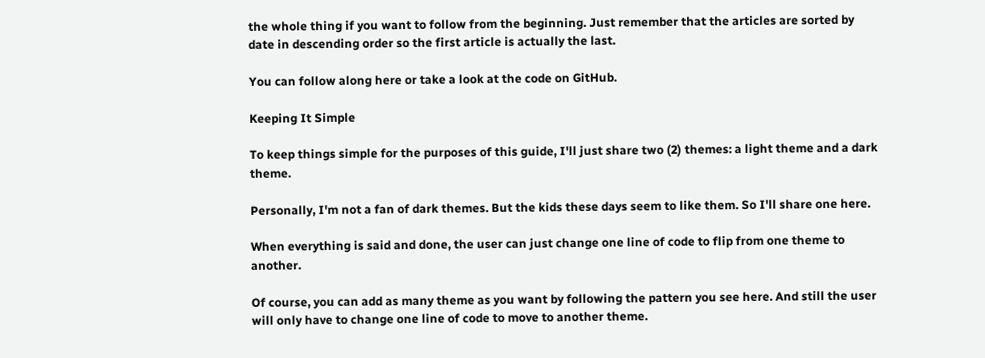the whole thing if you want to follow from the beginning. Just remember that the articles are sorted by date in descending order so the first article is actually the last.

You can follow along here or take a look at the code on GitHub.

Keeping It Simple

To keep things simple for the purposes of this guide, I'll just share two (2) themes: a light theme and a dark theme.

Personally, I'm not a fan of dark themes. But the kids these days seem to like them. So I'll share one here.

When everything is said and done, the user can just change one line of code to flip from one theme to another.

Of course, you can add as many theme as you want by following the pattern you see here. And still the user will only have to change one line of code to move to another theme.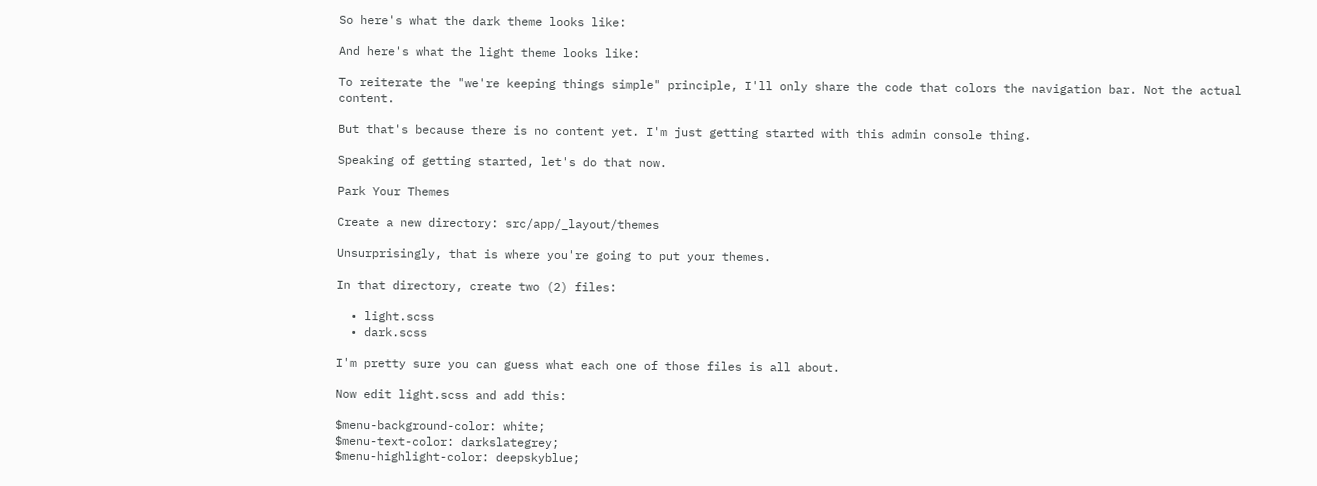So here's what the dark theme looks like:

And here's what the light theme looks like:

To reiterate the "we're keeping things simple" principle, I'll only share the code that colors the navigation bar. Not the actual content.

But that's because there is no content yet. I'm just getting started with this admin console thing.

Speaking of getting started, let's do that now.

Park Your Themes

Create a new directory: src/app/_layout/themes

Unsurprisingly, that is where you're going to put your themes.

In that directory, create two (2) files:

  • light.scss
  • dark.scss

I'm pretty sure you can guess what each one of those files is all about.

Now edit light.scss and add this:

$menu-background-color: white;
$menu-text-color: darkslategrey;
$menu-highlight-color: deepskyblue;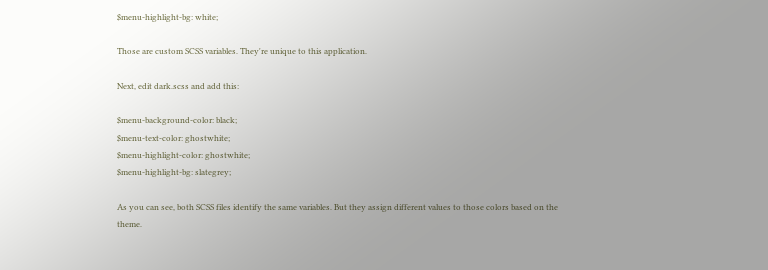$menu-highlight-bg: white;

Those are custom SCSS variables. They're unique to this application.

Next, edit dark.scss and add this:

$menu-background-color: black;
$menu-text-color: ghostwhite;
$menu-highlight-color: ghostwhite;
$menu-highlight-bg: slategrey;

As you can see, both SCSS files identify the same variables. But they assign different values to those colors based on the theme.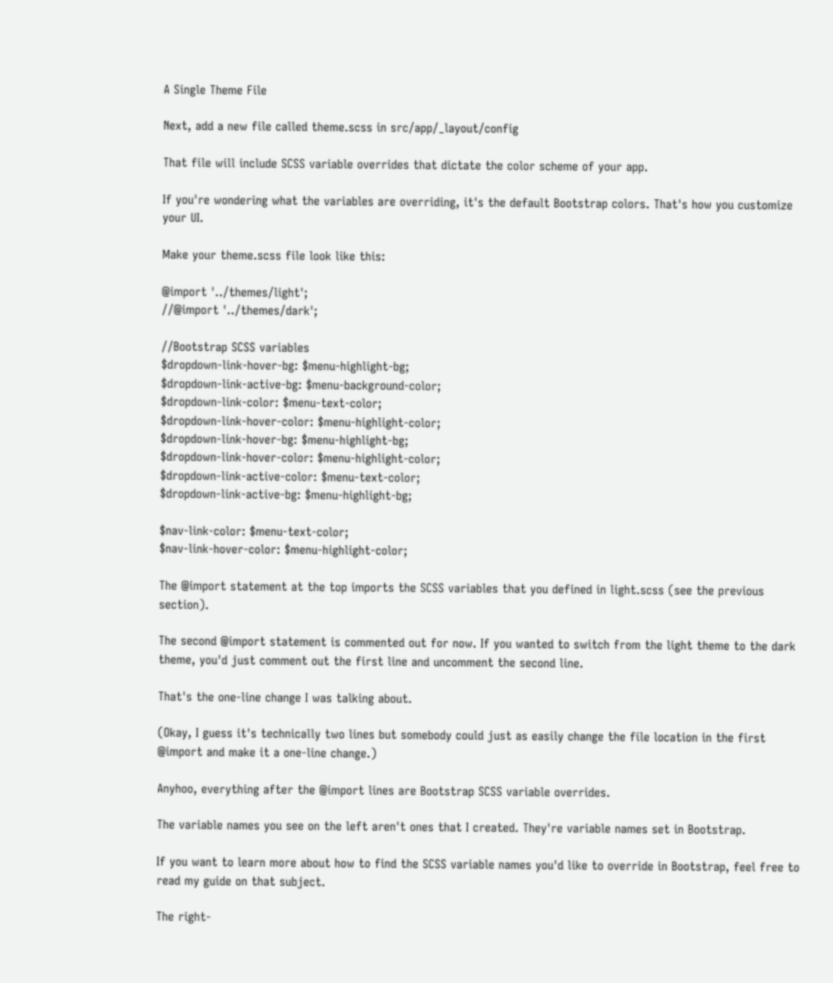A Single Theme File

Next, add a new file called theme.scss in src/app/_layout/config

That file will include SCSS variable overrides that dictate the color scheme of your app.

If you're wondering what the variables are overriding, it's the default Bootstrap colors. That's how you customize your UI.

Make your theme.scss file look like this:

@import '../themes/light';
//@import '../themes/dark';

//Bootstrap SCSS variables
$dropdown-link-hover-bg: $menu-highlight-bg;
$dropdown-link-active-bg: $menu-background-color;
$dropdown-link-color: $menu-text-color;
$dropdown-link-hover-color: $menu-highlight-color;
$dropdown-link-hover-bg: $menu-highlight-bg;
$dropdown-link-hover-color: $menu-highlight-color;
$dropdown-link-active-color: $menu-text-color;
$dropdown-link-active-bg: $menu-highlight-bg;

$nav-link-color: $menu-text-color;
$nav-link-hover-color: $menu-highlight-color;

The @import statement at the top imports the SCSS variables that you defined in light.scss (see the previous section).

The second @import statement is commented out for now. If you wanted to switch from the light theme to the dark theme, you'd just comment out the first line and uncomment the second line.

That's the one-line change I was talking about.

(Okay, I guess it's technically two lines but somebody could just as easily change the file location in the first @import and make it a one-line change.)

Anyhoo, everything after the @import lines are Bootstrap SCSS variable overrides.

The variable names you see on the left aren't ones that I created. They're variable names set in Bootstrap.

If you want to learn more about how to find the SCSS variable names you'd like to override in Bootstrap, feel free to read my guide on that subject.

The right-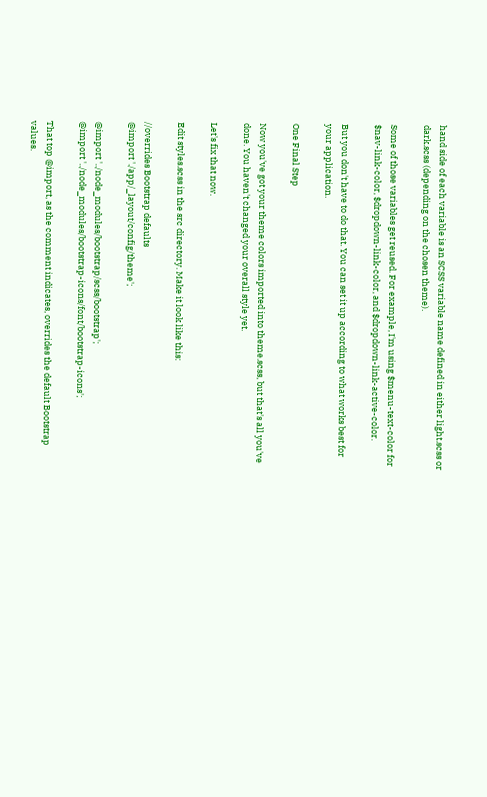hand side of each variable is an SCSS variable name defined in either light.scss or dark.scss (depending on the chosen theme).

Some of those variables get reused. For example, I'm using $menu-text-color for $nav-link-color, $dropdown-link-color, and $dropdown-link-active-color.

But you don't have to do that. You can set it up according to what works best for your application.

One Final Step

Now you've got your theme colors imported into theme.scss, but that's all you've done. You haven't changed your overall style yet.

Let's fix that now.

Edit styles.scss in the src directory. Make it look like this:

//overrides Bootstrap defaults
@import './app/_layout/config/theme';

@import '../node_modules/bootstrap/scss/bootstrap';
@import '../node_modules/bootstrap-icons/font/bootstrap-icons';

That top @import, as the comment indicates, overrides the default Bootstrap values.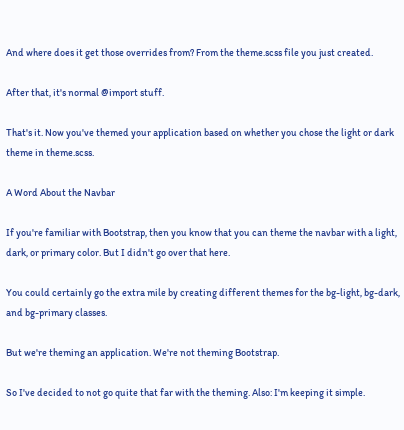And where does it get those overrides from? From the theme.scss file you just created.

After that, it's normal @import stuff.

That's it. Now you've themed your application based on whether you chose the light or dark theme in theme.scss.

A Word About the Navbar

If you're familiar with Bootstrap, then you know that you can theme the navbar with a light, dark, or primary color. But I didn't go over that here.

You could certainly go the extra mile by creating different themes for the bg-light, bg-dark, and bg-primary classes.

But we're theming an application. We're not theming Bootstrap.

So I've decided to not go quite that far with the theming. Also: I'm keeping it simple.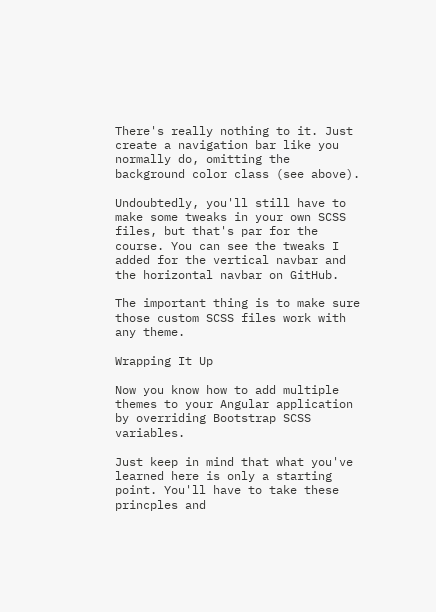There's really nothing to it. Just create a navigation bar like you normally do, omitting the background color class (see above).

Undoubtedly, you'll still have to make some tweaks in your own SCSS files, but that's par for the course. You can see the tweaks I added for the vertical navbar and the horizontal navbar on GitHub.

The important thing is to make sure those custom SCSS files work with any theme.

Wrapping It Up

Now you know how to add multiple themes to your Angular application by overriding Bootstrap SCSS variables.

Just keep in mind that what you've learned here is only a starting point. You'll have to take these princples and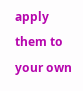apply them to your own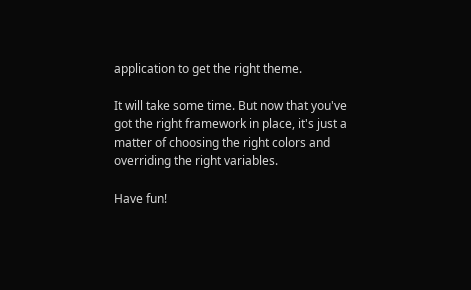application to get the right theme.

It will take some time. But now that you've got the right framework in place, it's just a matter of choosing the right colors and overriding the right variables.

Have fun!